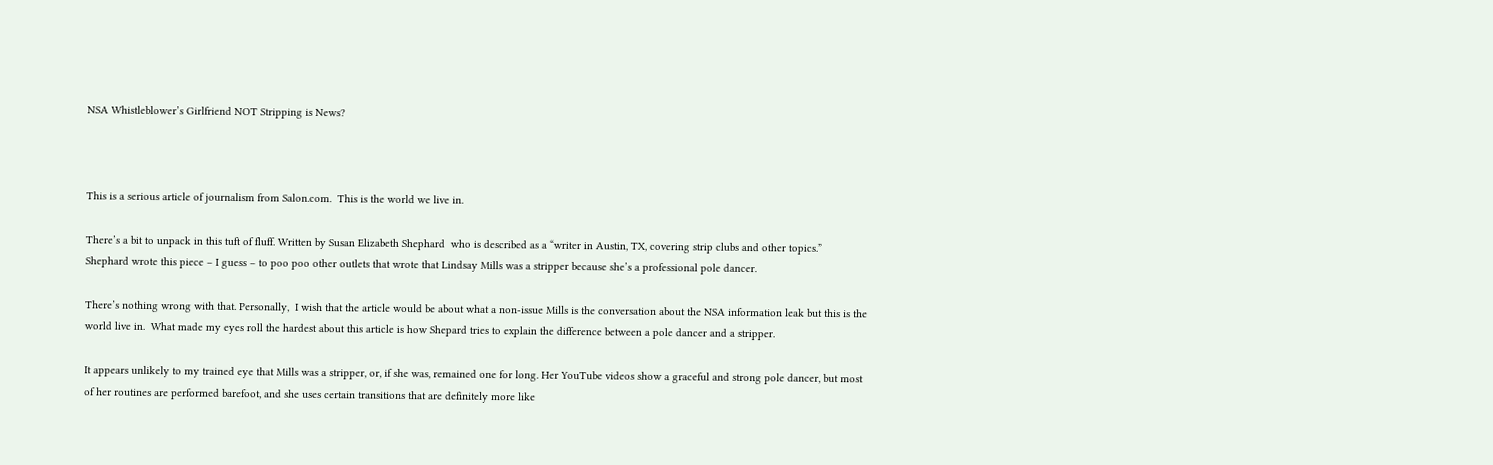NSA Whistleblower’s Girlfriend NOT Stripping is News?



This is a serious article of journalism from Salon.com.  This is the world we live in.

There’s a bit to unpack in this tuft of fluff. Written by Susan Elizabeth Shephard  who is described as a “writer in Austin, TX, covering strip clubs and other topics.”  Shephard wrote this piece – I guess – to poo poo other outlets that wrote that Lindsay Mills was a stripper because she’s a professional pole dancer.

There’s nothing wrong with that. Personally,  I wish that the article would be about what a non-issue Mills is the conversation about the NSA information leak but this is the world live in.  What made my eyes roll the hardest about this article is how Shepard tries to explain the difference between a pole dancer and a stripper.

It appears unlikely to my trained eye that Mills was a stripper, or, if she was, remained one for long. Her YouTube videos show a graceful and strong pole dancer, but most of her routines are performed barefoot, and she uses certain transitions that are definitely more like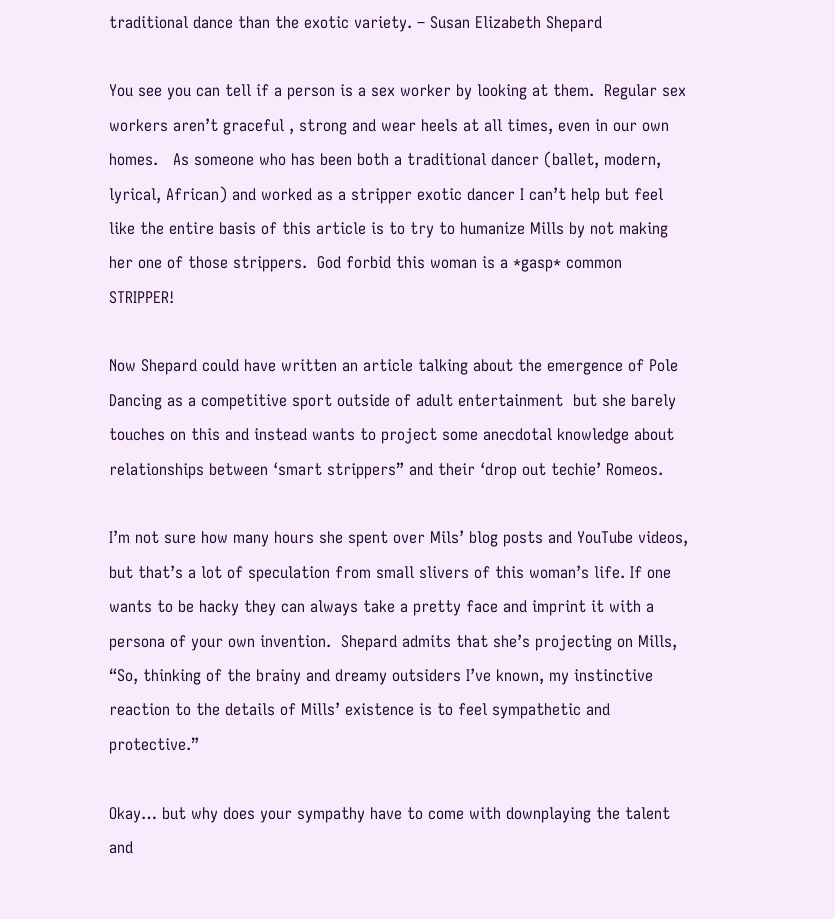traditional dance than the exotic variety. – Susan Elizabeth Shepard

You see you can tell if a person is a sex worker by looking at them.  Regular sex workers aren’t graceful , strong and wear heels at all times, even in our own homes.   As someone who has been both a traditional dancer (ballet, modern, lyrical, African) and worked as a stripper exotic dancer I can’t help but feel like the entire basis of this article is to try to humanize Mills by not making her one of those strippers.  God forbid this woman is a *gasp* common STRIPPER!

Now Shepard could have written an article talking about the emergence of Pole Dancing as a competitive sport outside of adult entertainment  but she barely touches on this and instead wants to project some anecdotal knowledge about relationships between ‘smart strippers” and their ‘drop out techie’ Romeos.

I’m not sure how many hours she spent over Mils’ blog posts and YouTube videos, but that’s a lot of speculation from small slivers of this woman’s life. If one wants to be hacky they can always take a pretty face and imprint it with a persona of your own invention.  Shepard admits that she’s projecting on Mills, “So, thinking of the brainy and dreamy outsiders I’ve known, my instinctive reaction to the details of Mills’ existence is to feel sympathetic and protective.”

Okay… but why does your sympathy have to come with downplaying the talent and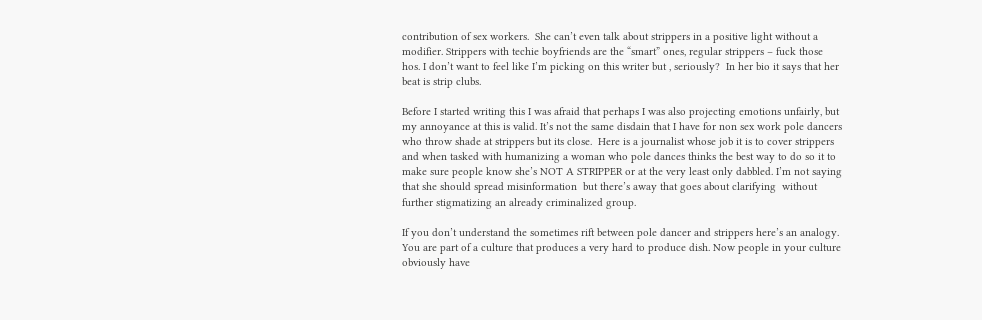contribution of sex workers.  She can’t even talk about strippers in a positive light without a modifier. Strippers with techie boyfriends are the “smart” ones, regular strippers – fuck those hos. I don’t want to feel like I’m picking on this writer but , seriously?  In her bio it says that her beat is strip clubs.

Before I started writing this I was afraid that perhaps I was also projecting emotions unfairly, but my annoyance at this is valid. It’s not the same disdain that I have for non sex work pole dancers who throw shade at strippers but its close.  Here is a journalist whose job it is to cover strippers and when tasked with humanizing a woman who pole dances thinks the best way to do so it to make sure people know she’s NOT A STRIPPER or at the very least only dabbled. I’m not saying that she should spread misinformation  but there’s away that goes about clarifying  without further stigmatizing an already criminalized group.

If you don’t understand the sometimes rift between pole dancer and strippers here’s an analogy.  You are part of a culture that produces a very hard to produce dish. Now people in your culture obviously have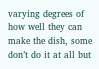varying degrees of how well they can make the dish, some don’t do it at all but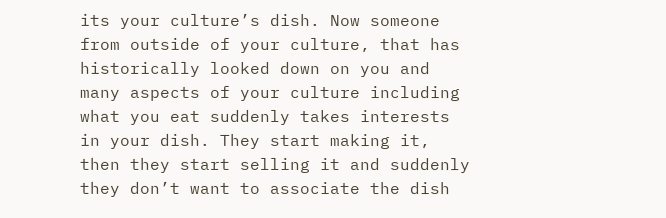its your culture’s dish. Now someone from outside of your culture, that has historically looked down on you and many aspects of your culture including what you eat suddenly takes interests in your dish. They start making it, then they start selling it and suddenly they don’t want to associate the dish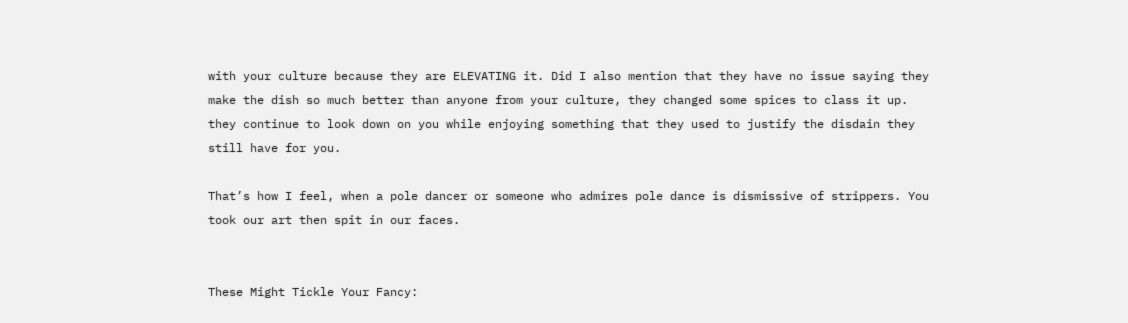with your culture because they are ELEVATING it. Did I also mention that they have no issue saying they make the dish so much better than anyone from your culture, they changed some spices to class it up. they continue to look down on you while enjoying something that they used to justify the disdain they still have for you.

That’s how I feel, when a pole dancer or someone who admires pole dance is dismissive of strippers. You took our art then spit in our faces.


These Might Tickle Your Fancy: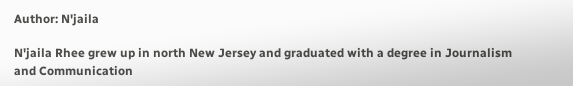Author: N'jaila

N'jaila Rhee grew up in north New Jersey and graduated with a degree in Journalism and Communication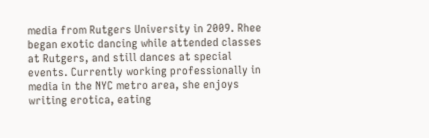media from Rutgers University in 2009. Rhee began exotic dancing while attended classes at Rutgers, and still dances at special events. Currently working professionally in media in the NYC metro area, she enjoys writing erotica, eating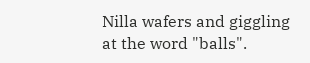Nilla wafers and giggling at the word "balls".